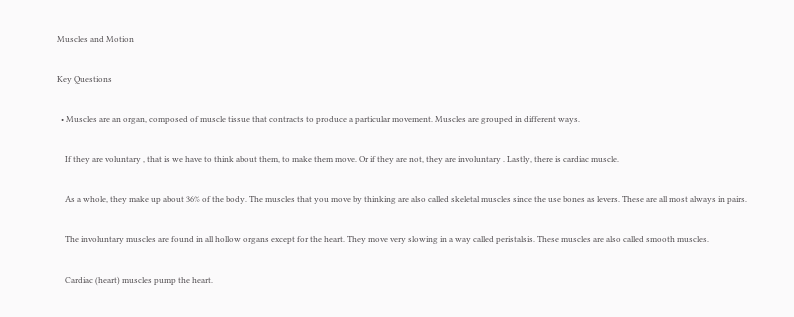Muscles and Motion

Key Questions

  • Muscles are an organ, composed of muscle tissue that contracts to produce a particular movement. Muscles are grouped in different ways.

    If they are voluntary , that is we have to think about them, to make them move. Or if they are not, they are involuntary . Lastly, there is cardiac muscle.

    As a whole, they make up about 36% of the body. The muscles that you move by thinking are also called skeletal muscles since the use bones as levers. These are all most always in pairs.

    The involuntary muscles are found in all hollow organs except for the heart. They move very slowing in a way called peristalsis. These muscles are also called smooth muscles.

    Cardiac (heart) muscles pump the heart.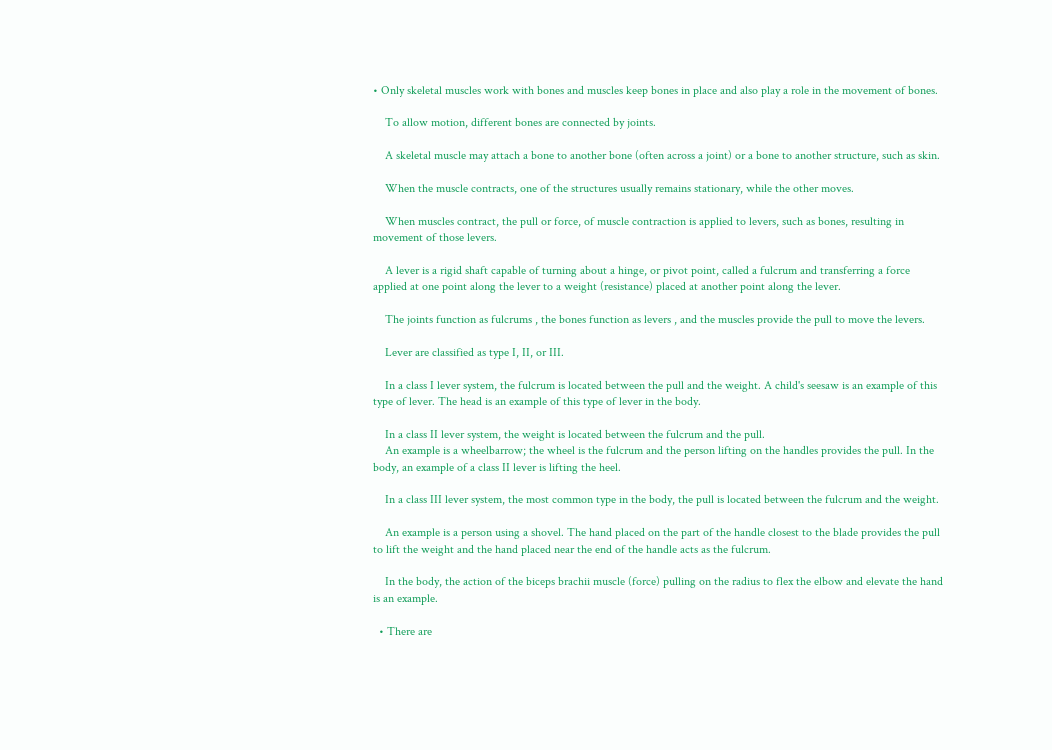• Only skeletal muscles work with bones and muscles keep bones in place and also play a role in the movement of bones.

    To allow motion, different bones are connected by joints.

    A skeletal muscle may attach a bone to another bone (often across a joint) or a bone to another structure, such as skin.

    When the muscle contracts, one of the structures usually remains stationary, while the other moves.

    When muscles contract, the pull or force, of muscle contraction is applied to levers, such as bones, resulting in movement of those levers.

    A lever is a rigid shaft capable of turning about a hinge, or pivot point, called a fulcrum and transferring a force applied at one point along the lever to a weight (resistance) placed at another point along the lever.

    The joints function as fulcrums , the bones function as levers , and the muscles provide the pull to move the levers.

    Lever are classified as type I, II, or III.

    In a class I lever system, the fulcrum is located between the pull and the weight. A child's seesaw is an example of this type of lever. The head is an example of this type of lever in the body.

    In a class II lever system, the weight is located between the fulcrum and the pull.
    An example is a wheelbarrow; the wheel is the fulcrum and the person lifting on the handles provides the pull. In the body, an example of a class II lever is lifting the heel.

    In a class III lever system, the most common type in the body, the pull is located between the fulcrum and the weight.

    An example is a person using a shovel. The hand placed on the part of the handle closest to the blade provides the pull to lift the weight and the hand placed near the end of the handle acts as the fulcrum.

    In the body, the action of the biceps brachii muscle (force) pulling on the radius to flex the elbow and elevate the hand is an example.

  • There are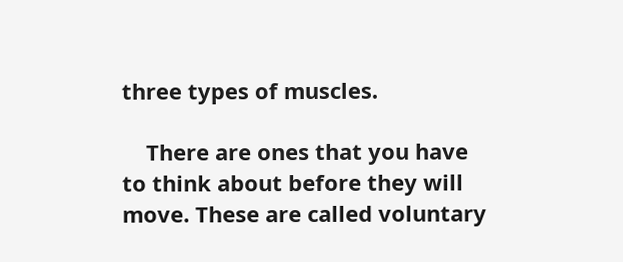three types of muscles.

    There are ones that you have to think about before they will move. These are called voluntary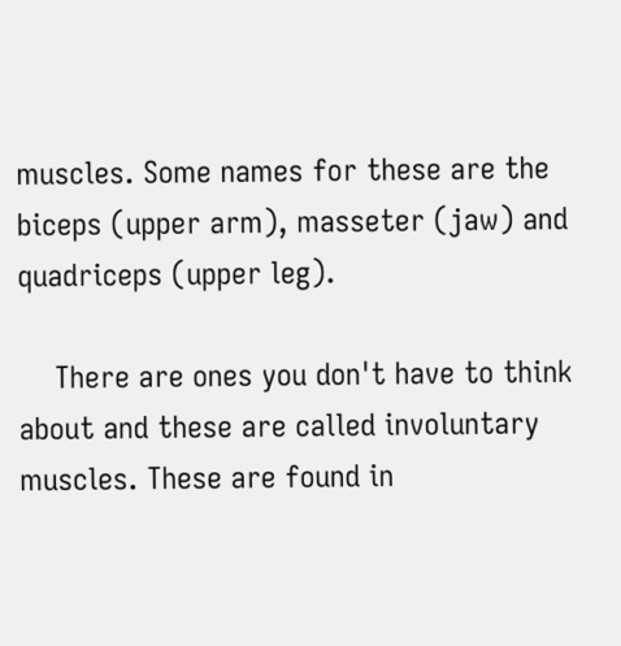muscles. Some names for these are the biceps (upper arm), masseter (jaw) and quadriceps (upper leg).

    There are ones you don't have to think about and these are called involuntary muscles. These are found in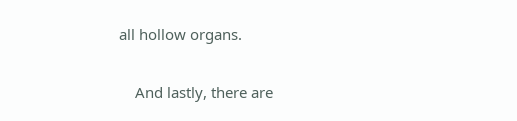all hollow organs.

    And lastly, there are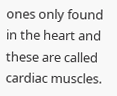ones only found in the heart and these are called cardiac muscles.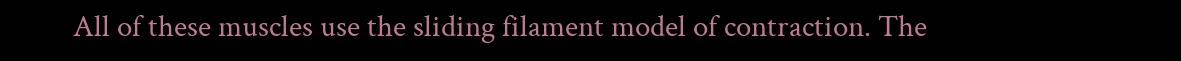All of these muscles use the sliding filament model of contraction. The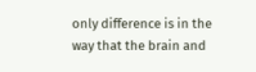only difference is in the way that the brain and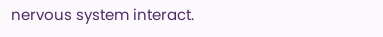nervous system interact.